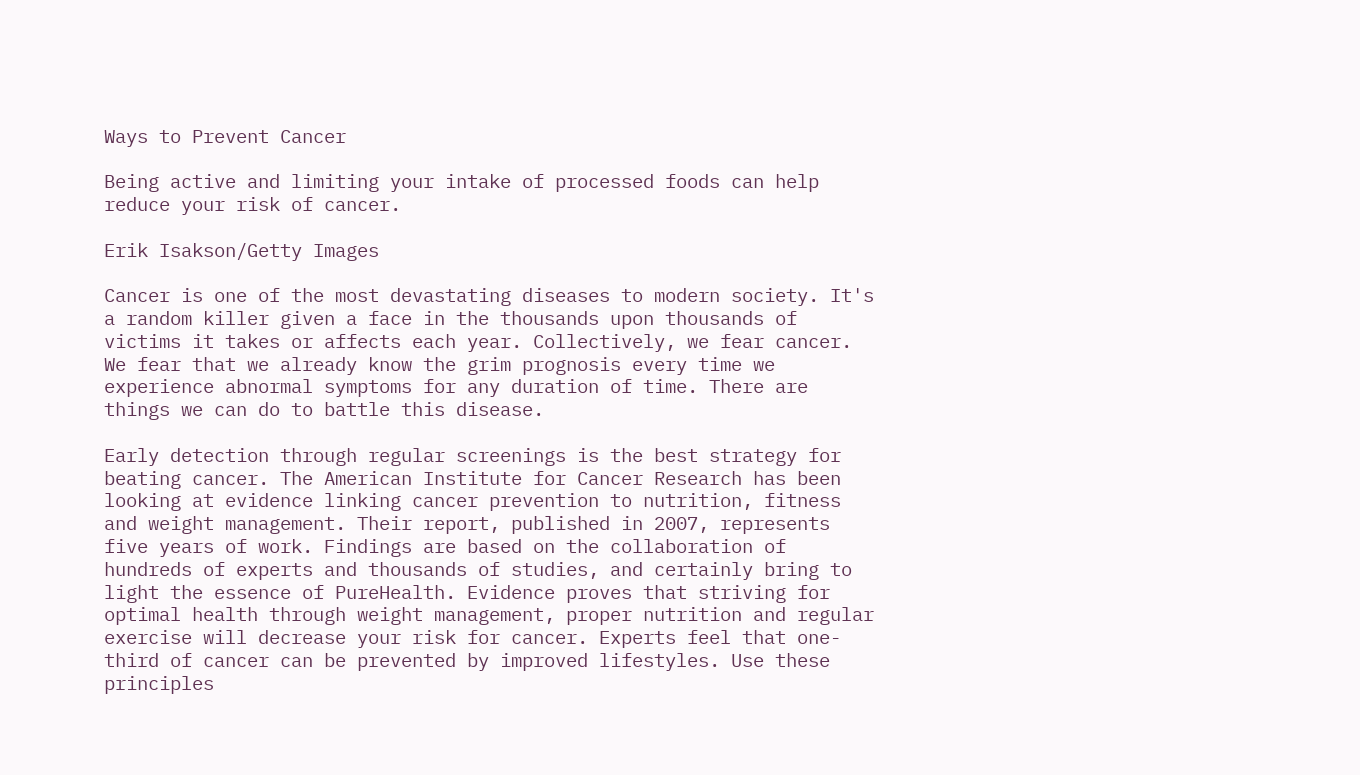Ways to Prevent Cancer

Being active and limiting your intake of processed foods can help reduce your risk of cancer.

Erik Isakson/Getty Images

Cancer is one of the most devastating diseases to modern society. It's a random killer given a face in the thousands upon thousands of victims it takes or affects each year. Collectively, we fear cancer. We fear that we already know the grim prognosis every time we experience abnormal symptoms for any duration of time. There are things we can do to battle this disease.

Early detection through regular screenings is the best strategy for beating cancer. The American Institute for Cancer Research has been looking at evidence linking cancer prevention to nutrition, fitness and weight management. Their report, published in 2007, represents five years of work. Findings are based on the collaboration of hundreds of experts and thousands of studies, and certainly bring to light the essence of PureHealth. Evidence proves that striving for optimal health through weight management, proper nutrition and regular exercise will decrease your risk for cancer. Experts feel that one-third of cancer can be prevented by improved lifestyles. Use these principles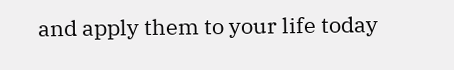and apply them to your life today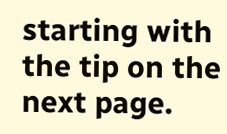starting with the tip on the next page.